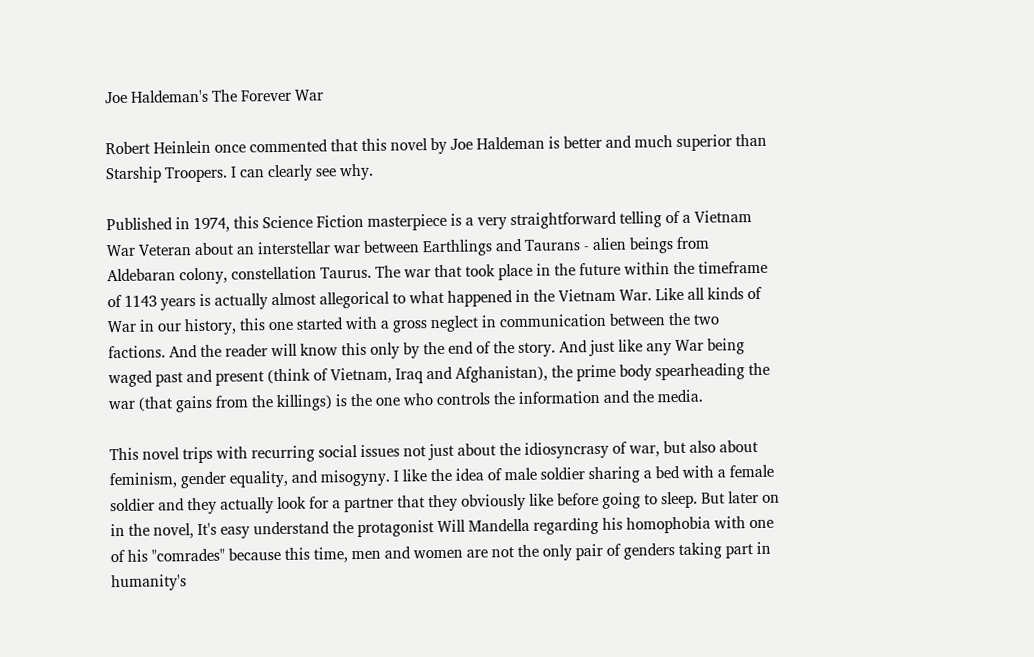Joe Haldeman's The Forever War

Robert Heinlein once commented that this novel by Joe Haldeman is better and much superior than Starship Troopers. I can clearly see why.

Published in 1974, this Science Fiction masterpiece is a very straightforward telling of a Vietnam War Veteran about an interstellar war between Earthlings and Taurans - alien beings from Aldebaran colony, constellation Taurus. The war that took place in the future within the timeframe of 1143 years is actually almost allegorical to what happened in the Vietnam War. Like all kinds of War in our history, this one started with a gross neglect in communication between the two factions. And the reader will know this only by the end of the story. And just like any War being waged past and present (think of Vietnam, Iraq and Afghanistan), the prime body spearheading the war (that gains from the killings) is the one who controls the information and the media.

This novel trips with recurring social issues not just about the idiosyncrasy of war, but also about feminism, gender equality, and misogyny. I like the idea of male soldier sharing a bed with a female soldier and they actually look for a partner that they obviously like before going to sleep. But later on in the novel, It's easy understand the protagonist Will Mandella regarding his homophobia with one of his "comrades" because this time, men and women are not the only pair of genders taking part in humanity's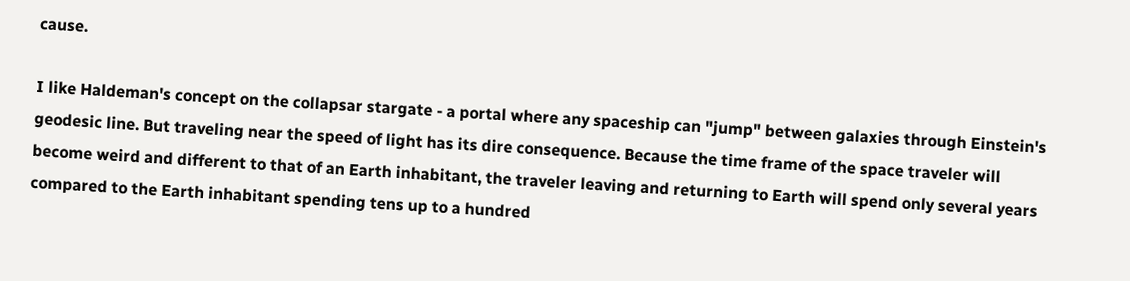cause.

I like Haldeman's concept on the collapsar stargate - a portal where any spaceship can "jump" between galaxies through Einstein's geodesic line. But traveling near the speed of light has its dire consequence. Because the time frame of the space traveler will become weird and different to that of an Earth inhabitant, the traveler leaving and returning to Earth will spend only several years compared to the Earth inhabitant spending tens up to a hundred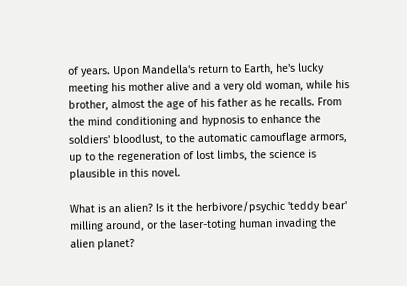of years. Upon Mandella's return to Earth, he's lucky meeting his mother alive and a very old woman, while his brother, almost the age of his father as he recalls. From the mind conditioning and hypnosis to enhance the soldiers' bloodlust, to the automatic camouflage armors, up to the regeneration of lost limbs, the science is plausible in this novel.

What is an alien? Is it the herbivore/psychic 'teddy bear' milling around, or the laser-toting human invading the alien planet?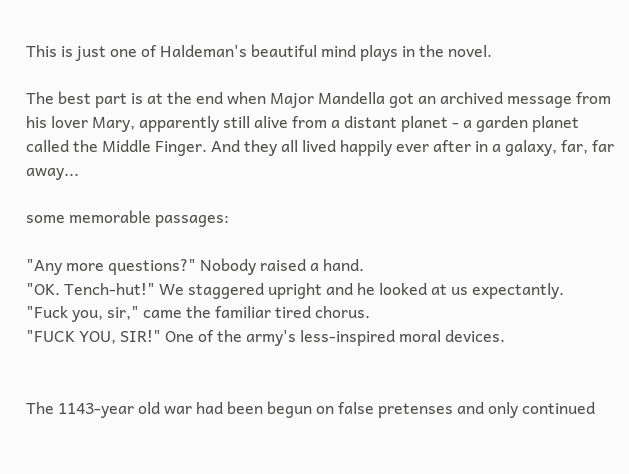This is just one of Haldeman's beautiful mind plays in the novel.

The best part is at the end when Major Mandella got an archived message from his lover Mary, apparently still alive from a distant planet - a garden planet called the Middle Finger. And they all lived happily ever after in a galaxy, far, far away...

some memorable passages:

"Any more questions?" Nobody raised a hand.
"OK. Tench-hut!" We staggered upright and he looked at us expectantly.
"Fuck you, sir," came the familiar tired chorus.
"FUCK YOU, SIR!" One of the army's less-inspired moral devices.


The 1143-year old war had been begun on false pretenses and only continued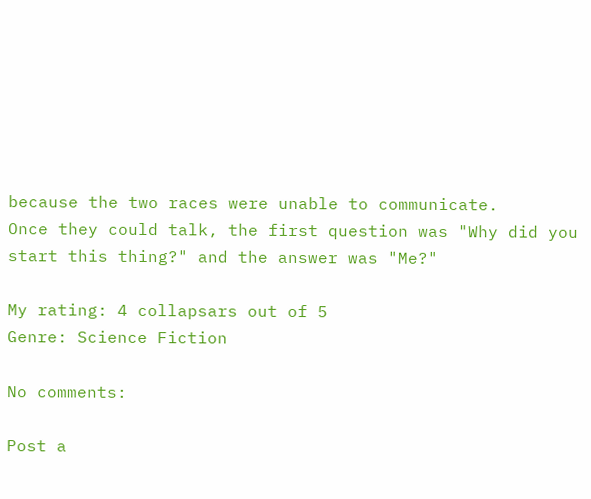because the two races were unable to communicate.
Once they could talk, the first question was "Why did you start this thing?" and the answer was "Me?"

My rating: 4 collapsars out of 5
Genre: Science Fiction

No comments:

Post a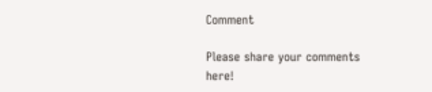Comment

Please share your comments here!